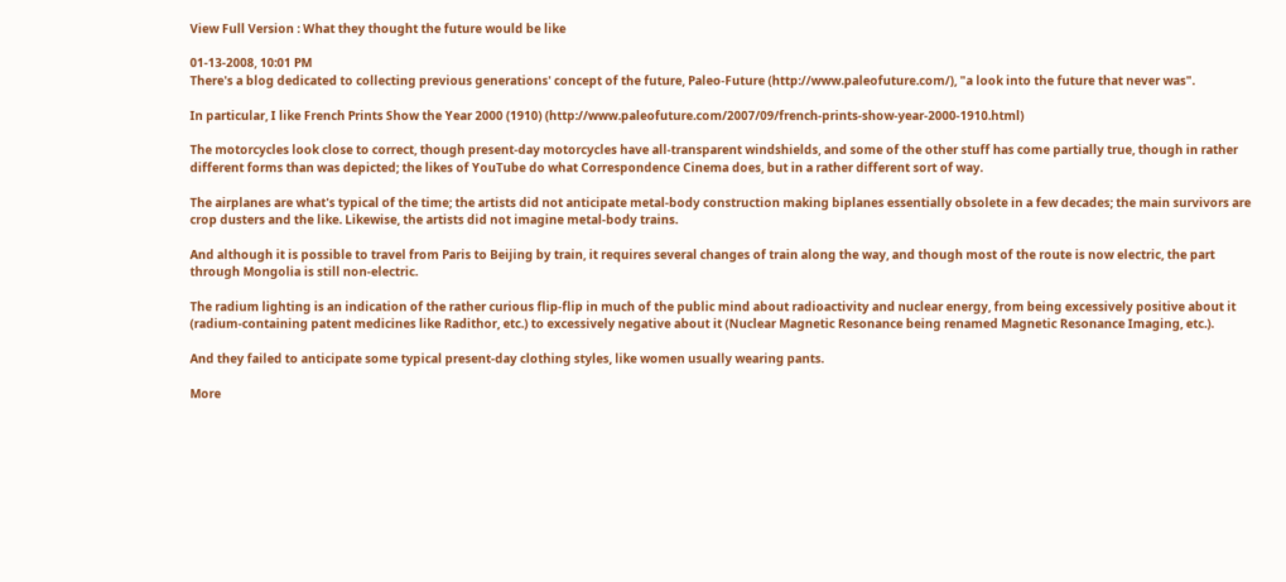View Full Version : What they thought the future would be like

01-13-2008, 10:01 PM
There's a blog dedicated to collecting previous generations' concept of the future, Paleo-Future (http://www.paleofuture.com/), "a look into the future that never was".

In particular, I like French Prints Show the Year 2000 (1910) (http://www.paleofuture.com/2007/09/french-prints-show-year-2000-1910.html)

The motorcycles look close to correct, though present-day motorcycles have all-transparent windshields, and some of the other stuff has come partially true, though in rather different forms than was depicted; the likes of YouTube do what Correspondence Cinema does, but in a rather different sort of way.

The airplanes are what's typical of the time; the artists did not anticipate metal-body construction making biplanes essentially obsolete in a few decades; the main survivors are crop dusters and the like. Likewise, the artists did not imagine metal-body trains.

And although it is possible to travel from Paris to Beijing by train, it requires several changes of train along the way, and though most of the route is now electric, the part through Mongolia is still non-electric.

The radium lighting is an indication of the rather curious flip-flip in much of the public mind about radioactivity and nuclear energy, from being excessively positive about it (radium-containing patent medicines like Radithor, etc.) to excessively negative about it (Nuclear Magnetic Resonance being renamed Magnetic Resonance Imaging, etc.).

And they failed to anticipate some typical present-day clothing styles, like women usually wearing pants.

More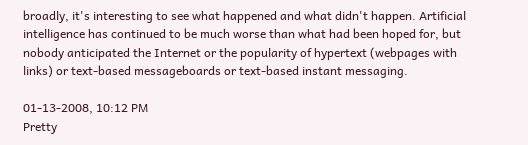broadly, it's interesting to see what happened and what didn't happen. Artificial intelligence has continued to be much worse than what had been hoped for, but nobody anticipated the Internet or the popularity of hypertext (webpages with links) or text-based messageboards or text-based instant messaging.

01-13-2008, 10:12 PM
Pretty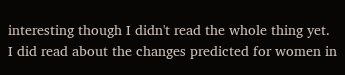interesting though I didn't read the whole thing yet. I did read about the changes predicted for women in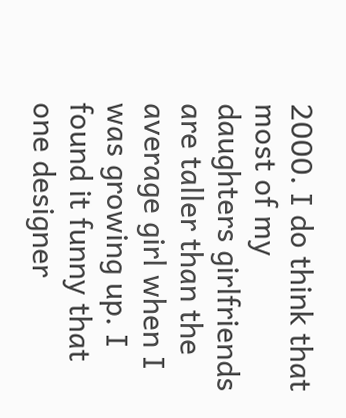2000. I do think that most of my daughters girlfriends are taller than the average girl when I was growing up. I found it funny that one designer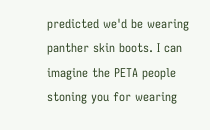predicted we'd be wearing panther skin boots. I can imagine the PETA people stoning you for wearing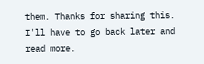them. Thanks for sharing this. I'll have to go back later and read more.